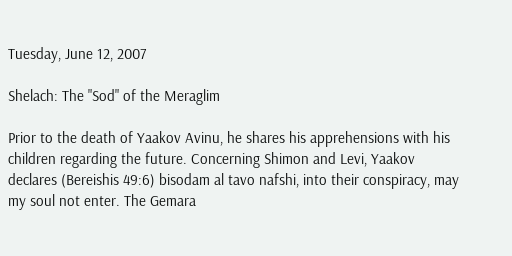Tuesday, June 12, 2007

Shelach: The "Sod" of the Meraglim

Prior to the death of Yaakov Avinu, he shares his apprehensions with his children regarding the future. Concerning Shimon and Levi, Yaakov declares (Bereishis 49:6) bisodam al tavo nafshi, into their conspiracy, may my soul not enter. The Gemara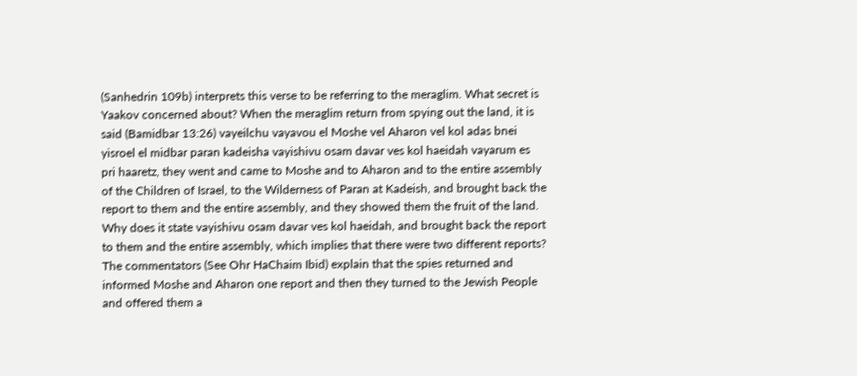(Sanhedrin 109b) interprets this verse to be referring to the meraglim. What secret is Yaakov concerned about? When the meraglim return from spying out the land, it is said (Bamidbar 13:26) vayeilchu vayavou el Moshe vel Aharon vel kol adas bnei yisroel el midbar paran kadeisha vayishivu osam davar ves kol haeidah vayarum es pri haaretz, they went and came to Moshe and to Aharon and to the entire assembly of the Children of Israel, to the Wilderness of Paran at Kadeish, and brought back the report to them and the entire assembly, and they showed them the fruit of the land.
Why does it state vayishivu osam davar ves kol haeidah, and brought back the report to them and the entire assembly, which implies that there were two different reports? The commentators (See Ohr HaChaim Ibid) explain that the spies returned and informed Moshe and Aharon one report and then they turned to the Jewish People and offered them a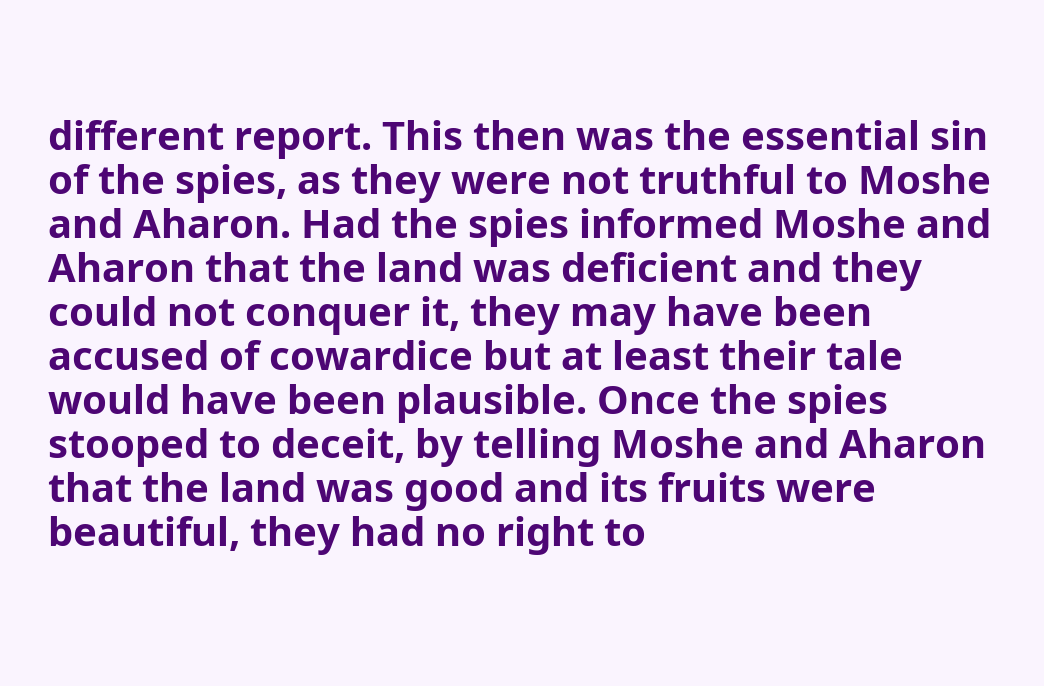different report. This then was the essential sin of the spies, as they were not truthful to Moshe and Aharon. Had the spies informed Moshe and Aharon that the land was deficient and they could not conquer it, they may have been accused of cowardice but at least their tale would have been plausible. Once the spies stooped to deceit, by telling Moshe and Aharon that the land was good and its fruits were beautiful, they had no right to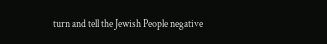turn and tell the Jewish People negative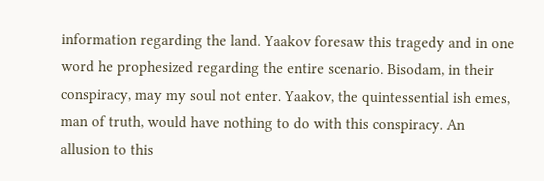information regarding the land. Yaakov foresaw this tragedy and in one word he prophesized regarding the entire scenario. Bisodam, in their conspiracy, may my soul not enter. Yaakov, the quintessential ish emes, man of truth, would have nothing to do with this conspiracy. An allusion to this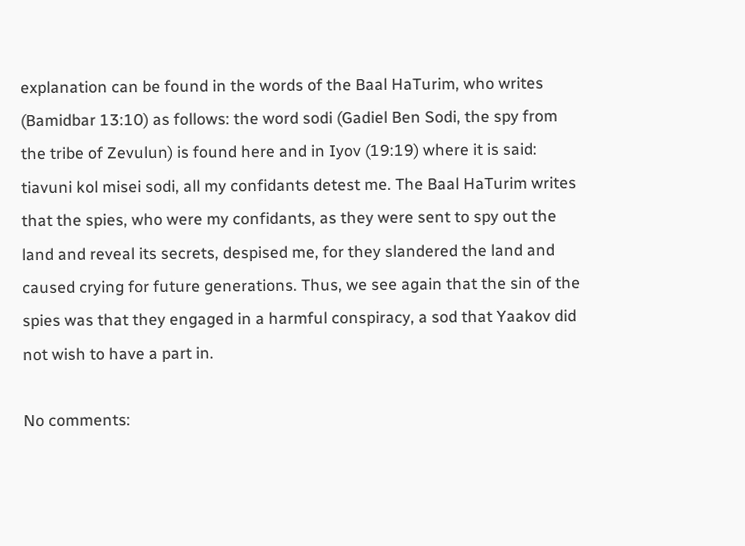explanation can be found in the words of the Baal HaTurim, who writes (Bamidbar 13:10) as follows: the word sodi (Gadiel Ben Sodi, the spy from the tribe of Zevulun) is found here and in Iyov (19:19) where it is said: tiavuni kol misei sodi, all my confidants detest me. The Baal HaTurim writes that the spies, who were my confidants, as they were sent to spy out the land and reveal its secrets, despised me, for they slandered the land and caused crying for future generations. Thus, we see again that the sin of the spies was that they engaged in a harmful conspiracy, a sod that Yaakov did not wish to have a part in.

No comments: